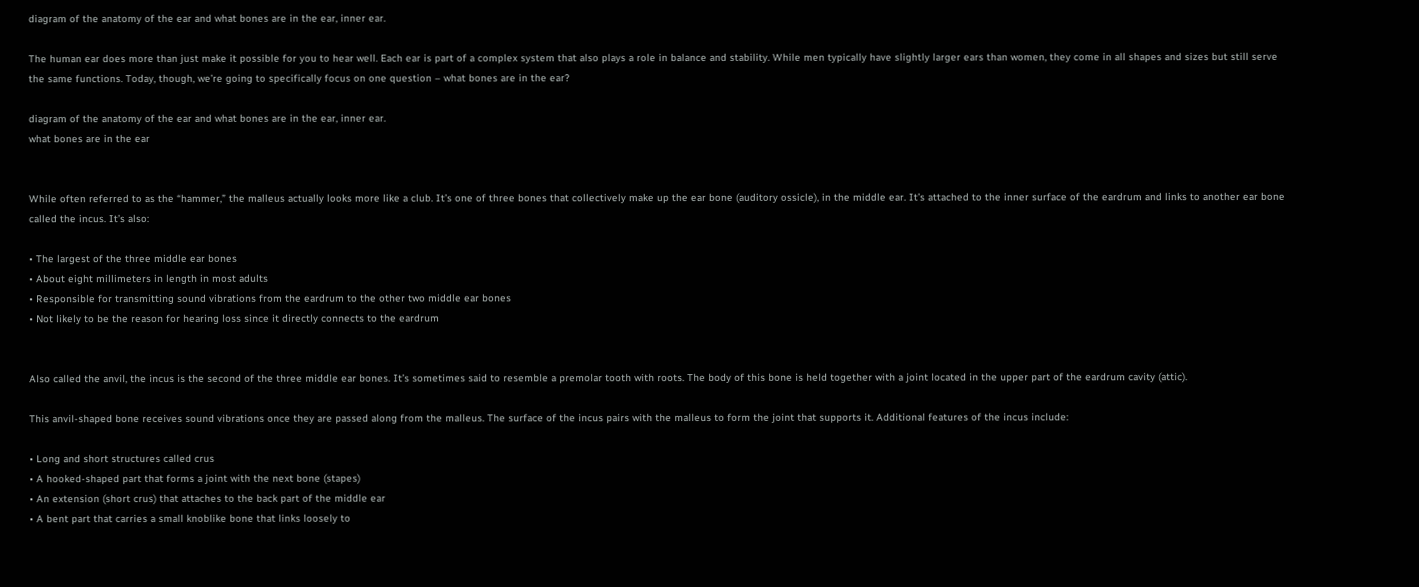diagram of the anatomy of the ear and what bones are in the ear, inner ear.

The human ear does more than just make it possible for you to hear well. Each ear is part of a complex system that also plays a role in balance and stability. While men typically have slightly larger ears than women, they come in all shapes and sizes but still serve the same functions. Today, though, we’re going to specifically focus on one question – what bones are in the ear?

diagram of the anatomy of the ear and what bones are in the ear, inner ear.
what bones are in the ear


While often referred to as the “hammer,” the malleus actually looks more like a club. It’s one of three bones that collectively make up the ear bone (auditory ossicle), in the middle ear. It’s attached to the inner surface of the eardrum and links to another ear bone called the incus. It’s also:

• The largest of the three middle ear bones
• About eight millimeters in length in most adults
• Responsible for transmitting sound vibrations from the eardrum to the other two middle ear bones
• Not likely to be the reason for hearing loss since it directly connects to the eardrum


Also called the anvil, the incus is the second of the three middle ear bones. It’s sometimes said to resemble a premolar tooth with roots. The body of this bone is held together with a joint located in the upper part of the eardrum cavity (attic).

This anvil-shaped bone receives sound vibrations once they are passed along from the malleus. The surface of the incus pairs with the malleus to form the joint that supports it. Additional features of the incus include:

• Long and short structures called crus
• A hooked-shaped part that forms a joint with the next bone (stapes)
• An extension (short crus) that attaches to the back part of the middle ear
• A bent part that carries a small knoblike bone that links loosely to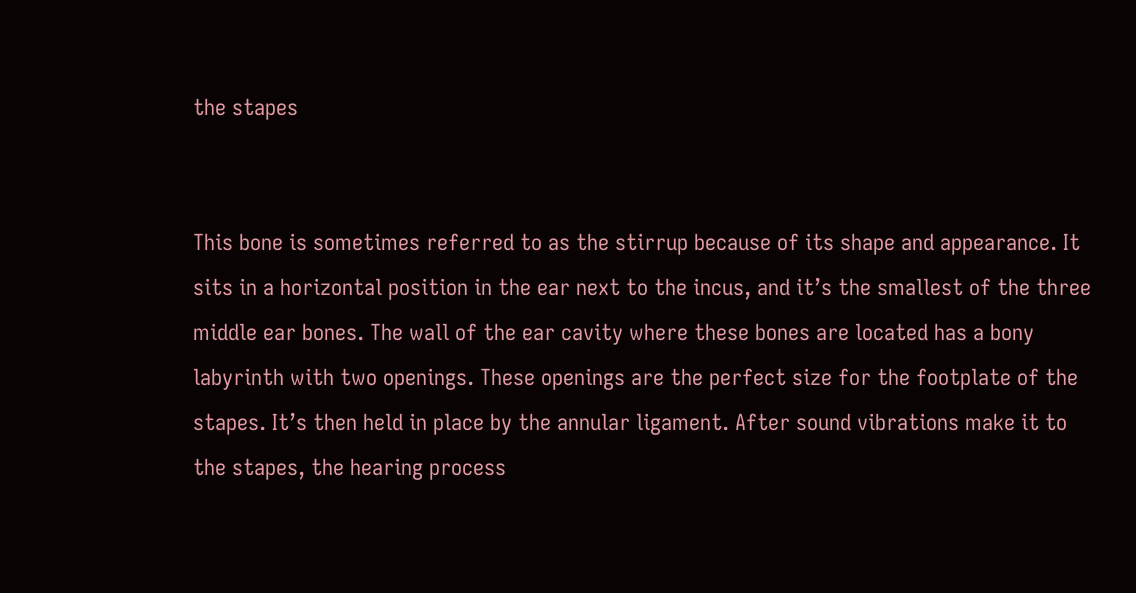the stapes


This bone is sometimes referred to as the stirrup because of its shape and appearance. It sits in a horizontal position in the ear next to the incus, and it’s the smallest of the three middle ear bones. The wall of the ear cavity where these bones are located has a bony labyrinth with two openings. These openings are the perfect size for the footplate of the stapes. It’s then held in place by the annular ligament. After sound vibrations make it to the stapes, the hearing process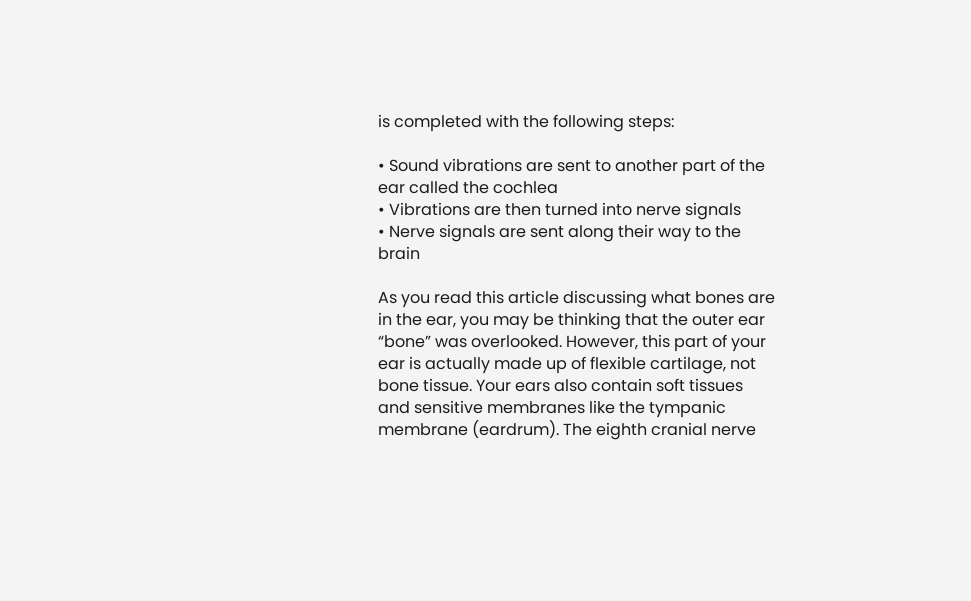is completed with the following steps:

• Sound vibrations are sent to another part of the ear called the cochlea
• Vibrations are then turned into nerve signals
• Nerve signals are sent along their way to the brain

As you read this article discussing what bones are in the ear, you may be thinking that the outer ear “bone” was overlooked. However, this part of your ear is actually made up of flexible cartilage, not bone tissue. Your ears also contain soft tissues and sensitive membranes like the tympanic membrane (eardrum). The eighth cranial nerve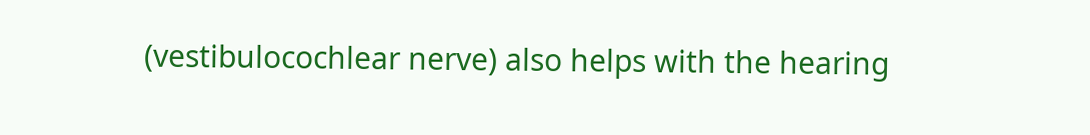(vestibulocochlear nerve) also helps with the hearing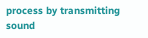process by transmitting sound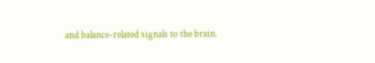and balance-related signals to the brain.